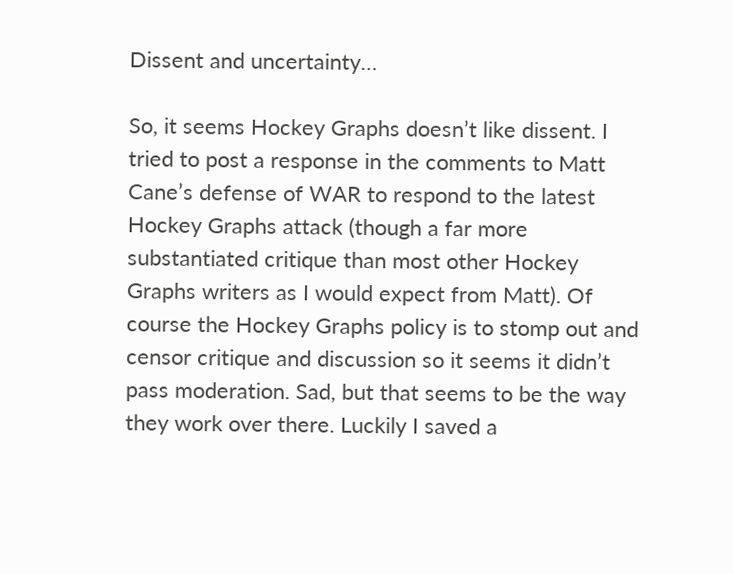Dissent and uncertainty…

So, it seems Hockey Graphs doesn’t like dissent. I tried to post a response in the comments to Matt Cane’s defense of WAR to respond to the latest Hockey Graphs attack (though a far more substantiated critique than most other Hockey Graphs writers as I would expect from Matt). Of course the Hockey Graphs policy is to stomp out and censor critique and discussion so it seems it didn’t pass moderation. Sad, but that seems to be the way they work over there. Luckily I saved a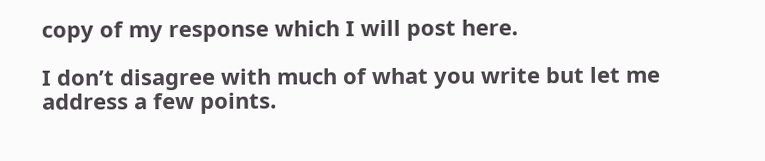copy of my response which I will post here.

I don’t disagree with much of what you write but let me address a few points.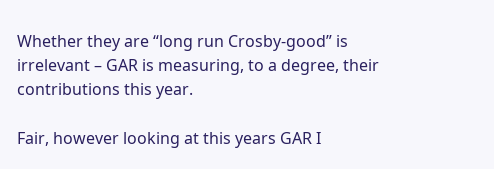Whether they are “long run Crosby-good” is irrelevant – GAR is measuring, to a degree, their contributions this year.

Fair, however looking at this years GAR I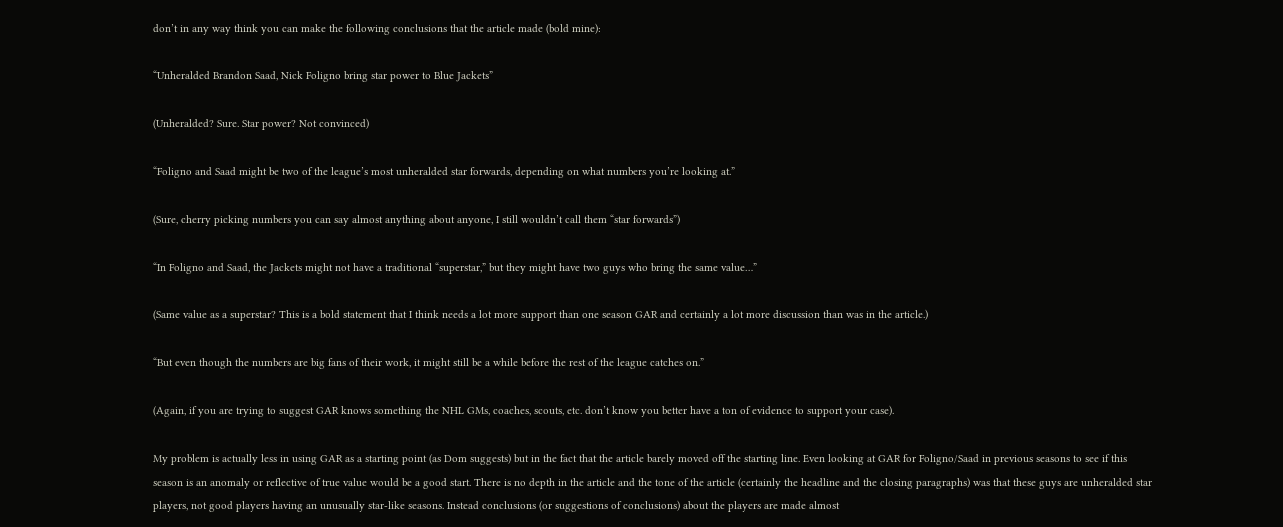don’t in any way think you can make the following conclusions that the article made (bold mine):

“Unheralded Brandon Saad, Nick Foligno bring star power to Blue Jackets”

(Unheralded? Sure. Star power? Not convinced)

“Foligno and Saad might be two of the league’s most unheralded star forwards, depending on what numbers you’re looking at.”

(Sure, cherry picking numbers you can say almost anything about anyone, I still wouldn’t call them “star forwards”)

“In Foligno and Saad, the Jackets might not have a traditional “superstar,” but they might have two guys who bring the same value…”

(Same value as a superstar? This is a bold statement that I think needs a lot more support than one season GAR and certainly a lot more discussion than was in the article.)

“But even though the numbers are big fans of their work, it might still be a while before the rest of the league catches on.”

(Again, if you are trying to suggest GAR knows something the NHL GMs, coaches, scouts, etc. don’t know you better have a ton of evidence to support your case).

My problem is actually less in using GAR as a starting point (as Dom suggests) but in the fact that the article barely moved off the starting line. Even looking at GAR for Foligno/Saad in previous seasons to see if this season is an anomaly or reflective of true value would be a good start. There is no depth in the article and the tone of the article (certainly the headline and the closing paragraphs) was that these guys are unheralded star players, not good players having an unusually star-like seasons. Instead conclusions (or suggestions of conclusions) about the players are made almost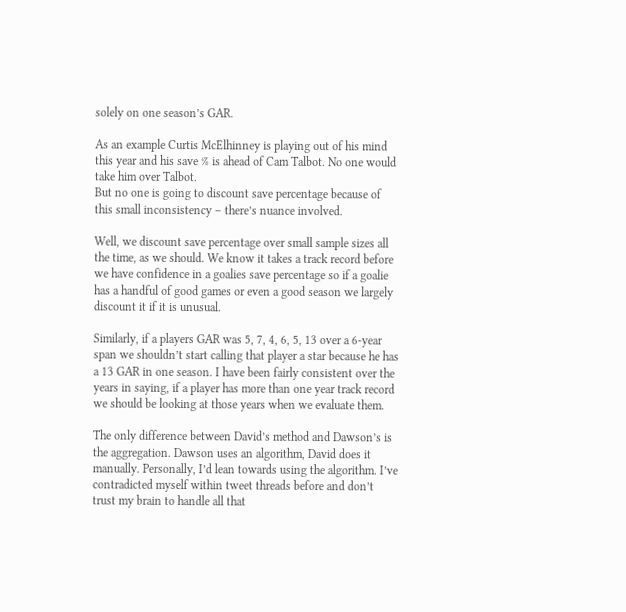solely on one season’s GAR.

As an example Curtis McElhinney is playing out of his mind this year and his save % is ahead of Cam Talbot. No one would take him over Talbot.
But no one is going to discount save percentage because of this small inconsistency – there’s nuance involved.

Well, we discount save percentage over small sample sizes all the time, as we should. We know it takes a track record before we have confidence in a goalies save percentage so if a goalie has a handful of good games or even a good season we largely discount it if it is unusual.

Similarly, if a players GAR was 5, 7, 4, 6, 5, 13 over a 6-year span we shouldn’t start calling that player a star because he has a 13 GAR in one season. I have been fairly consistent over the years in saying, if a player has more than one year track record we should be looking at those years when we evaluate them.

The only difference between David’s method and Dawson’s is the aggregation. Dawson uses an algorithm, David does it manually. Personally, I’d lean towards using the algorithm. I’ve contradicted myself within tweet threads before and don’t trust my brain to handle all that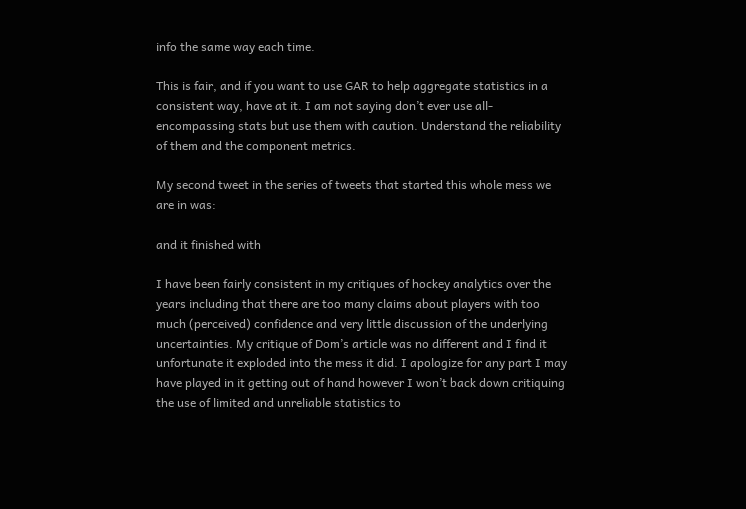info the same way each time.

This is fair, and if you want to use GAR to help aggregate statistics in a consistent way, have at it. I am not saying don’t ever use all-encompassing stats but use them with caution. Understand the reliability of them and the component metrics.

My second tweet in the series of tweets that started this whole mess we are in was:

and it finished with

I have been fairly consistent in my critiques of hockey analytics over the years including that there are too many claims about players with too much (perceived) confidence and very little discussion of the underlying uncertainties. My critique of Dom’s article was no different and I find it unfortunate it exploded into the mess it did. I apologize for any part I may have played in it getting out of hand however I won’t back down critiquing the use of limited and unreliable statistics to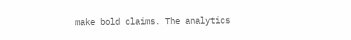make bold claims. The analytics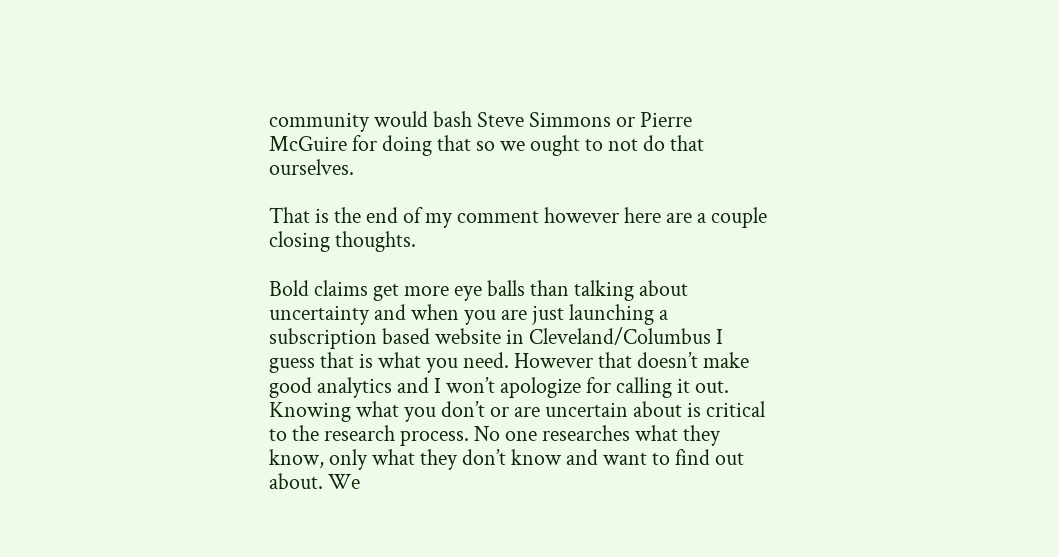community would bash Steve Simmons or Pierre McGuire for doing that so we ought to not do that ourselves.

That is the end of my comment however here are a couple closing thoughts.

Bold claims get more eye balls than talking about uncertainty and when you are just launching a subscription based website in Cleveland/Columbus I guess that is what you need. However that doesn’t make good analytics and I won’t apologize for calling it out. Knowing what you don’t or are uncertain about is critical to the research process. No one researches what they know, only what they don’t know and want to find out about. We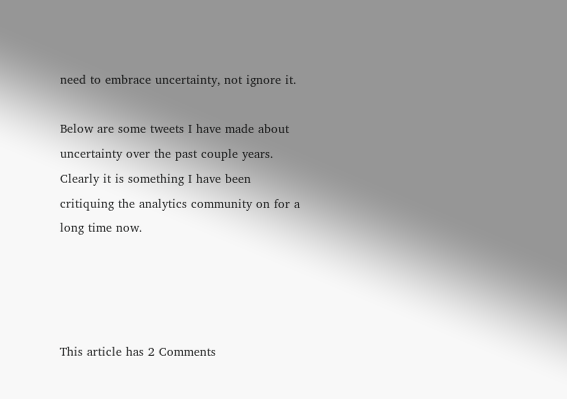need to embrace uncertainty, not ignore it.

Below are some tweets I have made about uncertainty over the past couple years. Clearly it is something I have been critiquing the analytics community on for a long time now.




This article has 2 Comments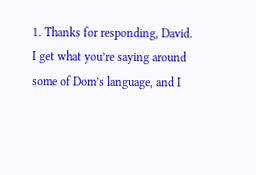1. Thanks for responding, David. I get what you’re saying around some of Dom’s language, and I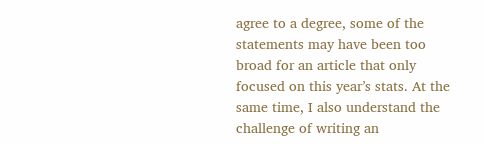agree to a degree, some of the statements may have been too broad for an article that only focused on this year’s stats. At the same time, I also understand the challenge of writing an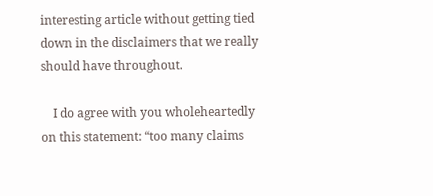interesting article without getting tied down in the disclaimers that we really should have throughout.

    I do agree with you wholeheartedly on this statement: “too many claims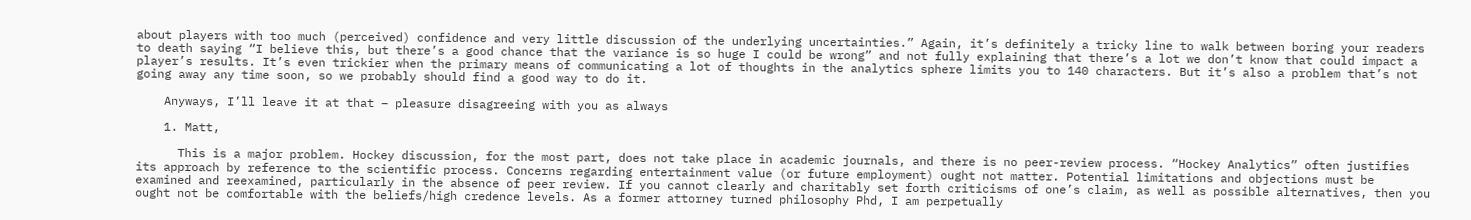about players with too much (perceived) confidence and very little discussion of the underlying uncertainties.” Again, it’s definitely a tricky line to walk between boring your readers to death saying “I believe this, but there’s a good chance that the variance is so huge I could be wrong” and not fully explaining that there’s a lot we don’t know that could impact a player’s results. It’s even trickier when the primary means of communicating a lot of thoughts in the analytics sphere limits you to 140 characters. But it’s also a problem that’s not going away any time soon, so we probably should find a good way to do it.

    Anyways, I’ll leave it at that – pleasure disagreeing with you as always

    1. Matt,

      This is a major problem. Hockey discussion, for the most part, does not take place in academic journals, and there is no peer-review process. “Hockey Analytics” often justifies its approach by reference to the scientific process. Concerns regarding entertainment value (or future employment) ought not matter. Potential limitations and objections must be examined and reexamined, particularly in the absence of peer review. If you cannot clearly and charitably set forth criticisms of one’s claim, as well as possible alternatives, then you ought not be comfortable with the beliefs/high credence levels. As a former attorney turned philosophy Phd, I am perpetually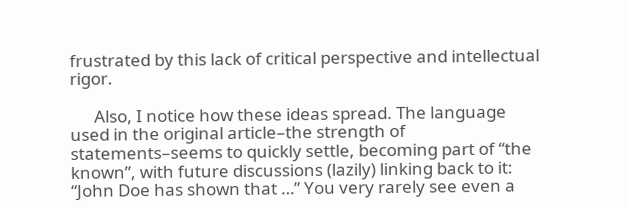frustrated by this lack of critical perspective and intellectual rigor.

      Also, I notice how these ideas spread. The language used in the original article–the strength of statements–seems to quickly settle, becoming part of “the known”, with future discussions (lazily) linking back to it: “John Doe has shown that …” You very rarely see even a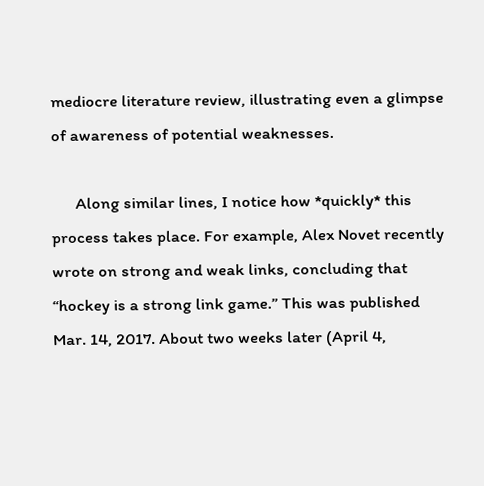mediocre literature review, illustrating even a glimpse of awareness of potential weaknesses.

      Along similar lines, I notice how *quickly* this process takes place. For example, Alex Novet recently wrote on strong and weak links, concluding that “hockey is a strong link game.” This was published Mar. 14, 2017. About two weeks later (April 4,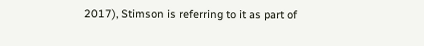2017), Stimson is referring to it as part of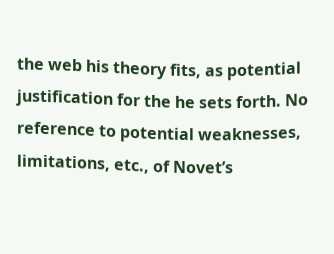the web his theory fits, as potential justification for the he sets forth. No reference to potential weaknesses, limitations, etc., of Novet’s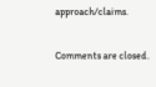approach/claims.

Comments are closed.